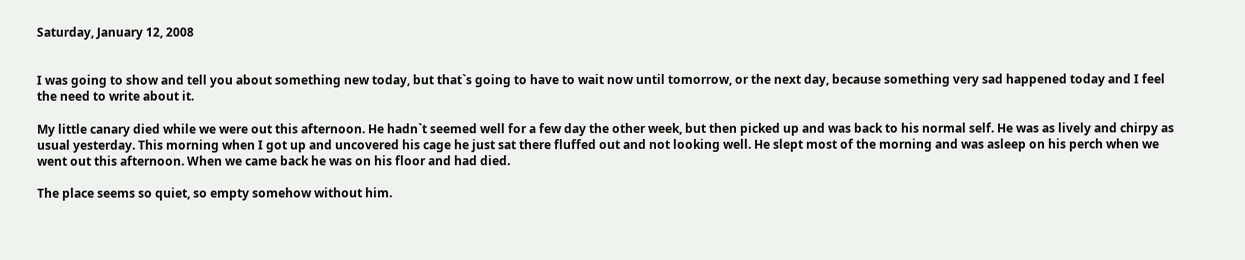Saturday, January 12, 2008


I was going to show and tell you about something new today, but that`s going to have to wait now until tomorrow, or the next day, because something very sad happened today and I feel the need to write about it.

My little canary died while we were out this afternoon. He hadn`t seemed well for a few day the other week, but then picked up and was back to his normal self. He was as lively and chirpy as usual yesterday. This morning when I got up and uncovered his cage he just sat there fluffed out and not looking well. He slept most of the morning and was asleep on his perch when we went out this afternoon. When we came back he was on his floor and had died.

The place seems so quiet, so empty somehow without him.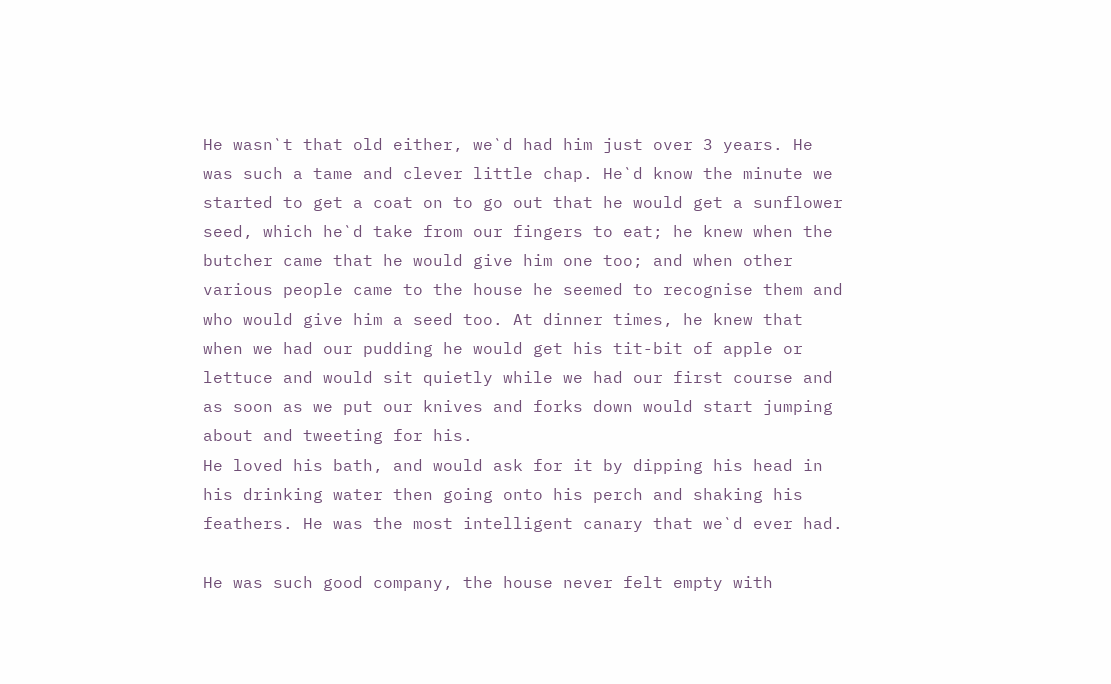He wasn`t that old either, we`d had him just over 3 years. He was such a tame and clever little chap. He`d know the minute we started to get a coat on to go out that he would get a sunflower seed, which he`d take from our fingers to eat; he knew when the butcher came that he would give him one too; and when other various people came to the house he seemed to recognise them and who would give him a seed too. At dinner times, he knew that when we had our pudding he would get his tit-bit of apple or lettuce and would sit quietly while we had our first course and as soon as we put our knives and forks down would start jumping about and tweeting for his.
He loved his bath, and would ask for it by dipping his head in his drinking water then going onto his perch and shaking his feathers. He was the most intelligent canary that we`d ever had.

He was such good company, the house never felt empty with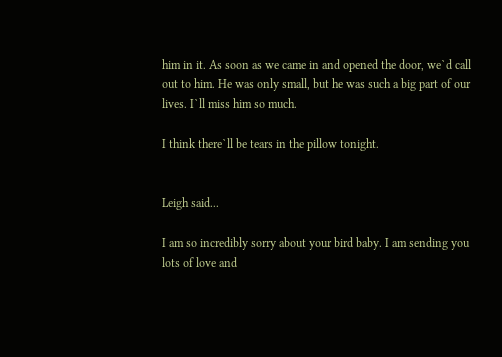him in it. As soon as we came in and opened the door, we`d call out to him. He was only small, but he was such a big part of our lives. I`ll miss him so much.

I think there`ll be tears in the pillow tonight.


Leigh said...

I am so incredibly sorry about your bird baby. I am sending you lots of love and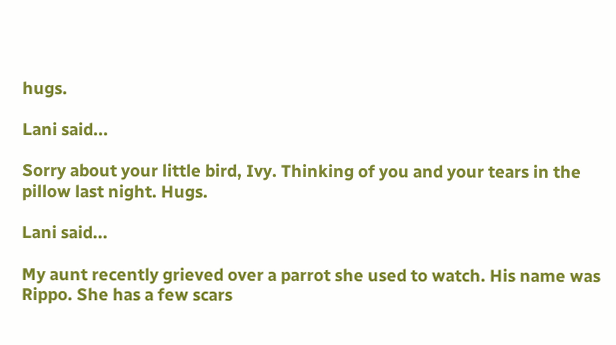hugs.

Lani said...

Sorry about your little bird, Ivy. Thinking of you and your tears in the pillow last night. Hugs.

Lani said...

My aunt recently grieved over a parrot she used to watch. His name was Rippo. She has a few scars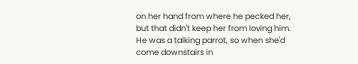on her hand from where he pecked her, but that didn't keep her from loving him. He was a talking parrot, so when she'd come downstairs in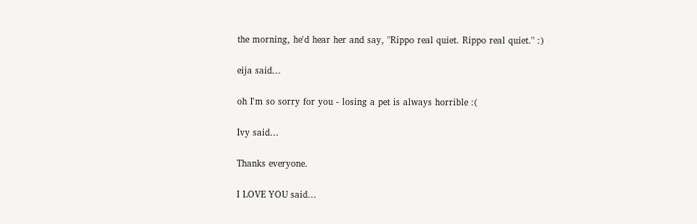the morning, he'd hear her and say, "Rippo real quiet. Rippo real quiet." :)

eija said...

oh I'm so sorry for you - losing a pet is always horrible :(

Ivy said...

Thanks everyone.

I LOVE YOU said...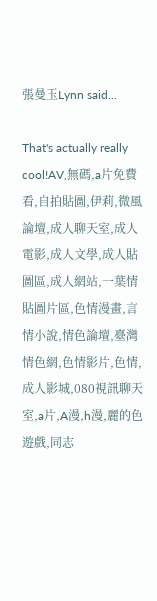張曼玉Lynn said...

That's actually really cool!AV,無碼,a片免費看,自拍貼圖,伊莉,微風論壇,成人聊天室,成人電影,成人文學,成人貼圖區,成人網站,一葉情貼圖片區,色情漫畫,言情小說,情色論壇,臺灣情色網,色情影片,色情,成人影城,080視訊聊天室,a片,A漫,h漫,麗的色遊戲,同志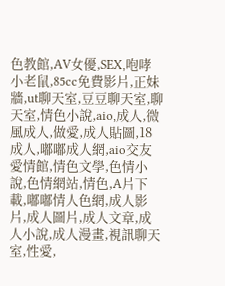色教館,AV女優,SEX,咆哮小老鼠,85cc免費影片,正妹牆,ut聊天室,豆豆聊天室,聊天室,情色小說,aio,成人,微風成人,做愛,成人貼圖,18成人,嘟嘟成人網,aio交友愛情館,情色文學,色情小說,色情網站,情色,A片下載,嘟嘟情人色網,成人影片,成人圖片,成人文章,成人小說,成人漫畫,視訊聊天室,性愛,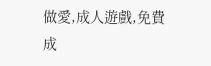做愛,成人遊戲,免費成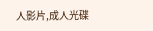人影片,成人光碟